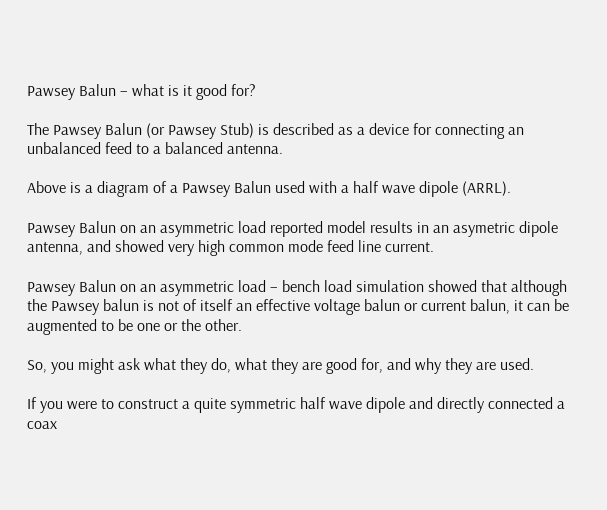Pawsey Balun – what is it good for?

The Pawsey Balun (or Pawsey Stub) is described as a device for connecting an unbalanced feed to a balanced antenna.

Above is a diagram of a Pawsey Balun used with a half wave dipole (ARRL).

Pawsey Balun on an asymmetric load reported model results in an asymetric dipole antenna, and showed very high common mode feed line current.

Pawsey Balun on an asymmetric load – bench load simulation showed that although the Pawsey balun is not of itself an effective voltage balun or current balun, it can be augmented to be one or the other.

So, you might ask what they do, what they are good for, and why they are used.

If you were to construct a quite symmetric half wave dipole and directly connected a coax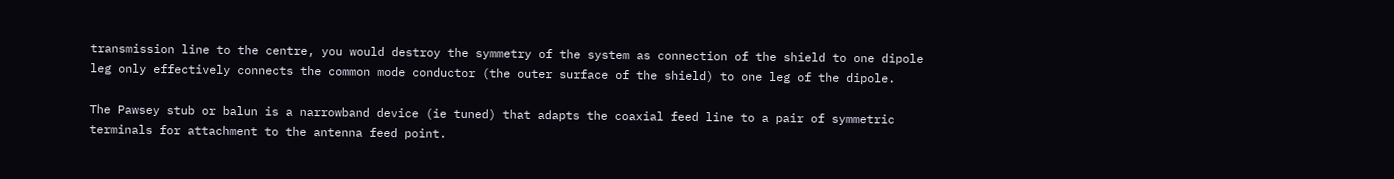transmission line to the centre, you would destroy the symmetry of the system as connection of the shield to one dipole leg only effectively connects the common mode conductor (the outer surface of the shield) to one leg of the dipole.

The Pawsey stub or balun is a narrowband device (ie tuned) that adapts the coaxial feed line to a pair of symmetric terminals for attachment to the antenna feed point.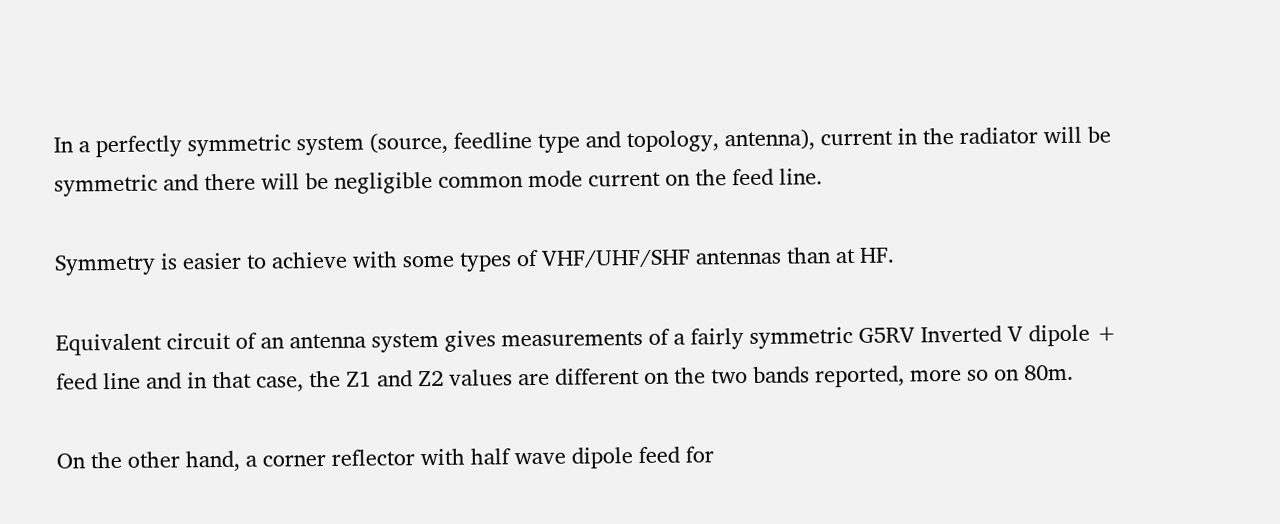In a perfectly symmetric system (source, feedline type and topology, antenna), current in the radiator will be symmetric and there will be negligible common mode current on the feed line.

Symmetry is easier to achieve with some types of VHF/UHF/SHF antennas than at HF.

Equivalent circuit of an antenna system gives measurements of a fairly symmetric G5RV Inverted V dipole + feed line and in that case, the Z1 and Z2 values are different on the two bands reported, more so on 80m.

On the other hand, a corner reflector with half wave dipole feed for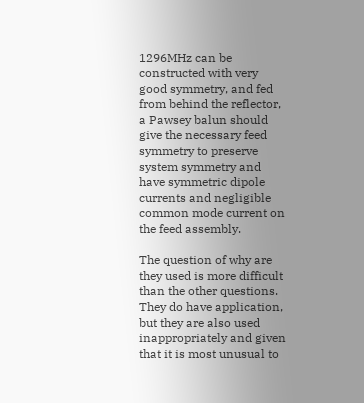1296MHz can be constructed with very good symmetry, and fed from behind the reflector, a Pawsey balun should give the necessary feed symmetry to preserve system symmetry and have symmetric dipole currents and negligible common mode current on the feed assembly.

The question of why are they used is more difficult than the other questions. They do have application, but they are also used inappropriately and given that it is most unusual to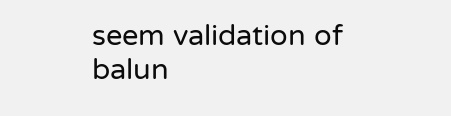seem validation of balun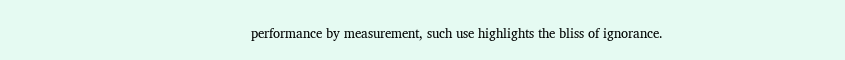performance by measurement, such use highlights the bliss of ignorance.